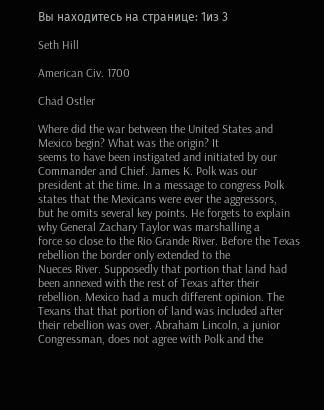Вы находитесь на странице: 1из 3

Seth Hill

American Civ. 1700

Chad Ostler

Where did the war between the United States and Mexico begin? What was the origin? It
seems to have been instigated and initiated by our Commander and Chief. James K. Polk was our
president at the time. In a message to congress Polk states that the Mexicans were ever the aggressors,
but he omits several key points. He forgets to explain why General Zachary Taylor was marshalling a
force so close to the Rio Grande River. Before the Texas rebellion the border only extended to the
Nueces River. Supposedly that portion that land had been annexed with the rest of Texas after their
rebellion. Mexico had a much different opinion. The Texans that that portion of land was included after
their rebellion was over. Abraham Lincoln, a junior Congressman, does not agree with Polk and the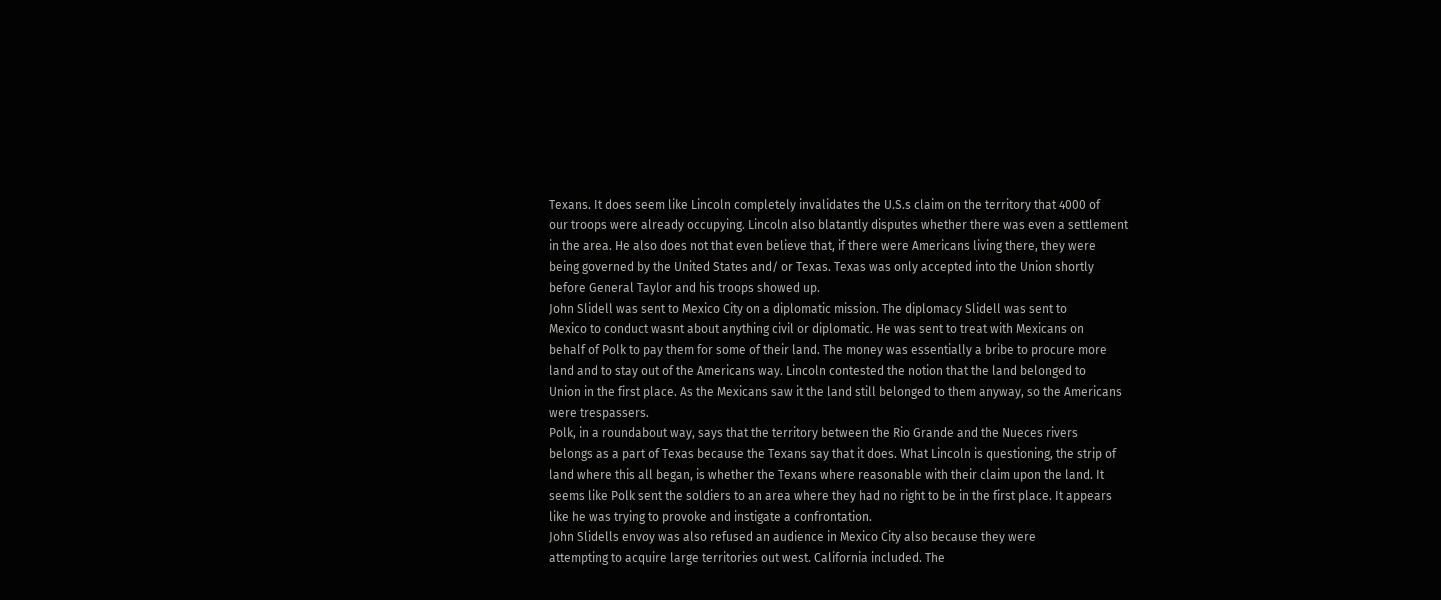Texans. It does seem like Lincoln completely invalidates the U.S.s claim on the territory that 4000 of
our troops were already occupying. Lincoln also blatantly disputes whether there was even a settlement
in the area. He also does not that even believe that, if there were Americans living there, they were
being governed by the United States and/ or Texas. Texas was only accepted into the Union shortly
before General Taylor and his troops showed up.
John Slidell was sent to Mexico City on a diplomatic mission. The diplomacy Slidell was sent to
Mexico to conduct wasnt about anything civil or diplomatic. He was sent to treat with Mexicans on
behalf of Polk to pay them for some of their land. The money was essentially a bribe to procure more
land and to stay out of the Americans way. Lincoln contested the notion that the land belonged to
Union in the first place. As the Mexicans saw it the land still belonged to them anyway, so the Americans
were trespassers.
Polk, in a roundabout way, says that the territory between the Rio Grande and the Nueces rivers
belongs as a part of Texas because the Texans say that it does. What Lincoln is questioning, the strip of
land where this all began, is whether the Texans where reasonable with their claim upon the land. It
seems like Polk sent the soldiers to an area where they had no right to be in the first place. It appears
like he was trying to provoke and instigate a confrontation.
John Slidells envoy was also refused an audience in Mexico City also because they were
attempting to acquire large territories out west. California included. The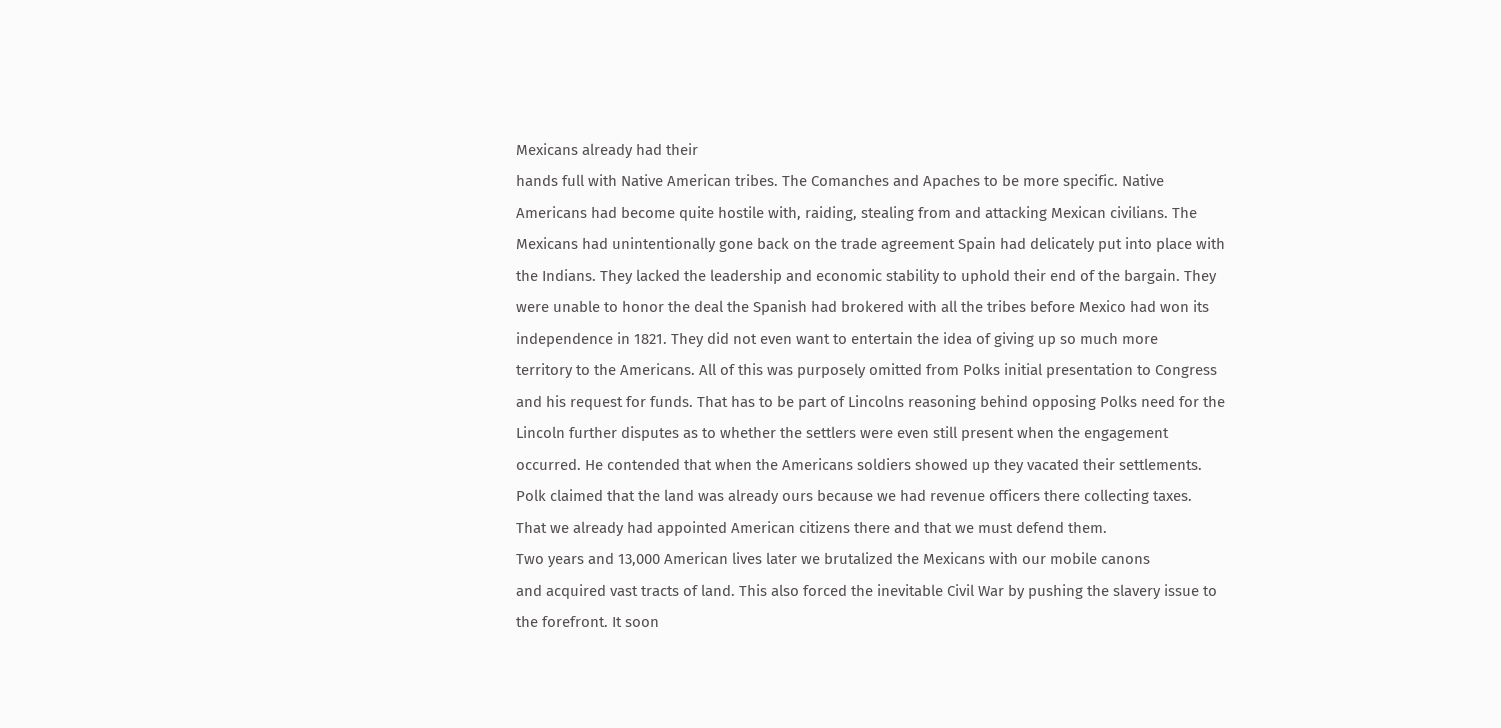Mexicans already had their
hands full with Native American tribes. The Comanches and Apaches to be more specific. Native
Americans had become quite hostile with, raiding, stealing from and attacking Mexican civilians. The
Mexicans had unintentionally gone back on the trade agreement Spain had delicately put into place with
the Indians. They lacked the leadership and economic stability to uphold their end of the bargain. They
were unable to honor the deal the Spanish had brokered with all the tribes before Mexico had won its
independence in 1821. They did not even want to entertain the idea of giving up so much more
territory to the Americans. All of this was purposely omitted from Polks initial presentation to Congress
and his request for funds. That has to be part of Lincolns reasoning behind opposing Polks need for the
Lincoln further disputes as to whether the settlers were even still present when the engagement
occurred. He contended that when the Americans soldiers showed up they vacated their settlements.
Polk claimed that the land was already ours because we had revenue officers there collecting taxes.
That we already had appointed American citizens there and that we must defend them.
Two years and 13,000 American lives later we brutalized the Mexicans with our mobile canons
and acquired vast tracts of land. This also forced the inevitable Civil War by pushing the slavery issue to
the forefront. It soon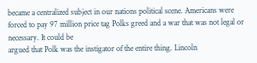became a centralized subject in our nations political scene. Americans were
forced to pay 97 million price tag Polks greed and a war that was not legal or necessary. It could be
argued that Polk was the instigator of the entire thing. Lincoln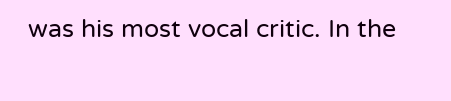was his most vocal critic. In the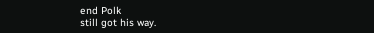end Polk
still got his way.